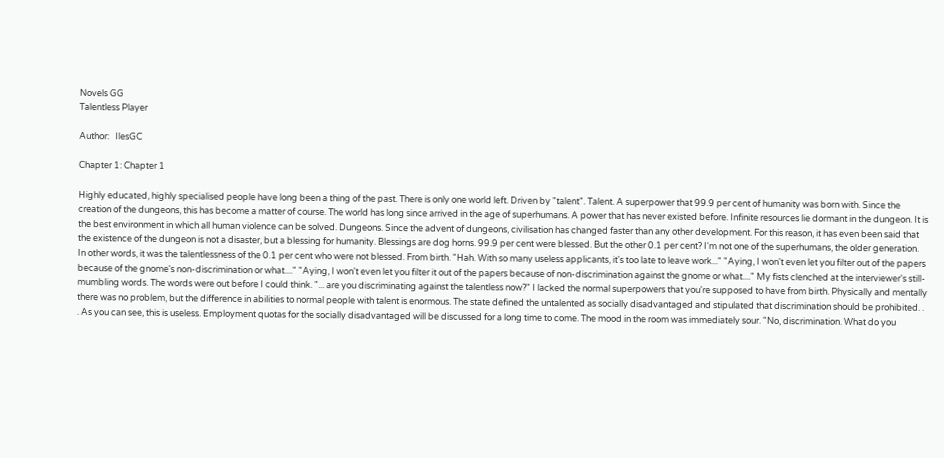Novels GG
Talentless Player

Author:   IlesGC

Chapter 1: Chapter 1

Highly educated, highly specialised people have long been a thing of the past. There is only one world left. Driven by "talent". Talent. A superpower that 99.9 per cent of humanity was born with. Since the creation of the dungeons, this has become a matter of course. The world has long since arrived in the age of superhumans. A power that has never existed before. Infinite resources lie dormant in the dungeon. It is the best environment in which all human violence can be solved. Dungeons. Since the advent of dungeons, civilisation has changed faster than any other development. For this reason, it has even been said that the existence of the dungeon is not a disaster, but a blessing for humanity. Blessings are dog horns. 99.9 per cent were blessed. But the other 0.1 per cent? I'm not one of the superhumans, the older generation. In other words, it was the talentlessness of the 0.1 per cent who were not blessed. From birth. "Hah. With so many useless applicants, it's too late to leave work..." "Aying, I won't even let you filter out of the papers because of the gnome's non-discrimination or what...." "Aying, I won't even let you filter it out of the papers because of non-discrimination against the gnome or what...." My fists clenched at the interviewer's still-mumbling words. The words were out before I could think. "... are you discriminating against the talentless now?" I lacked the normal superpowers that you're supposed to have from birth. Physically and mentally there was no problem, but the difference in abilities to normal people with talent is enormous. The state defined the untalented as socially disadvantaged and stipulated that discrimination should be prohibited. . . As you can see, this is useless. Employment quotas for the socially disadvantaged will be discussed for a long time to come. The mood in the room was immediately sour. "No, discrimination. What do you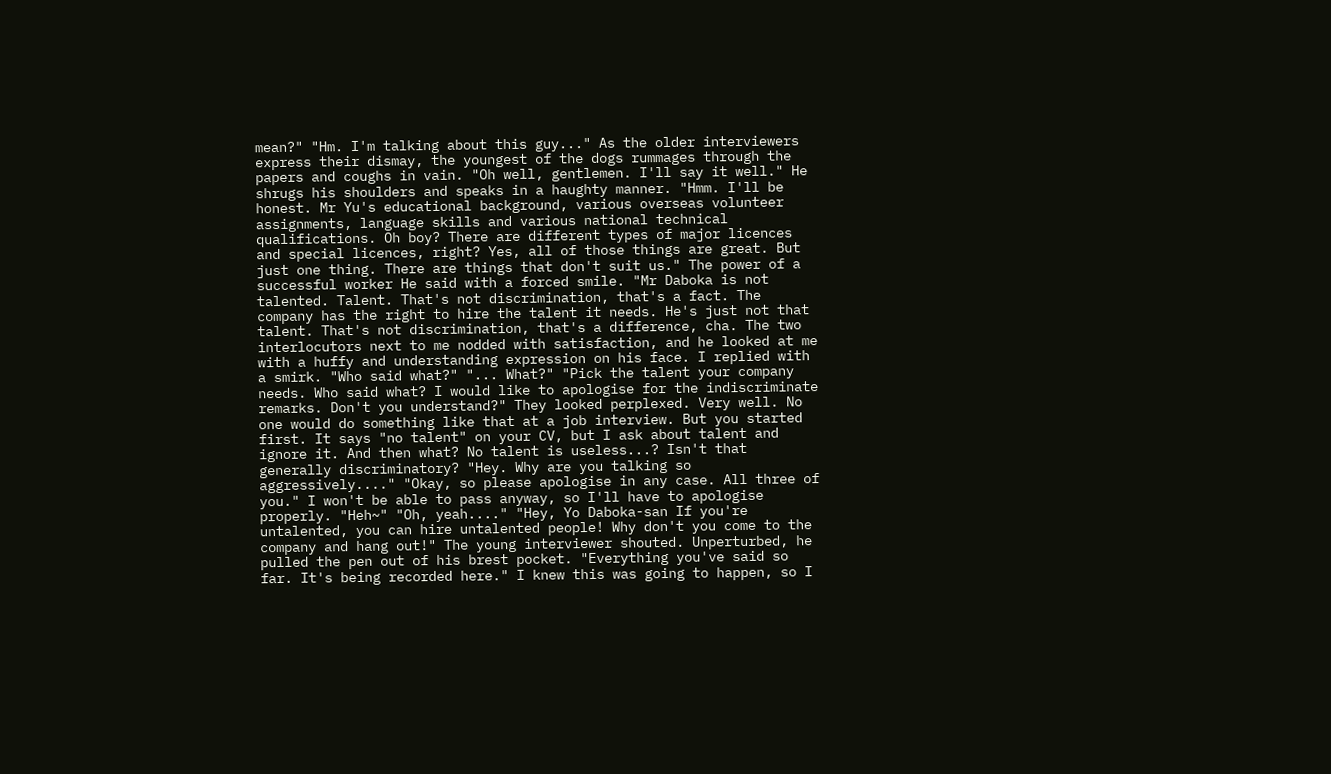mean?" "Hm. I'm talking about this guy..." As the older interviewers express their dismay, the youngest of the dogs rummages through the papers and coughs in vain. "Oh well, gentlemen. I'll say it well." He shrugs his shoulders and speaks in a haughty manner. "Hmm. I'll be honest. Mr Yu's educational background, various overseas volunteer assignments, language skills and various national technical qualifications. Oh boy? There are different types of major licences and special licences, right? Yes, all of those things are great. But just one thing. There are things that don't suit us." The power of a successful worker He said with a forced smile. "Mr Daboka is not talented. Talent. That's not discrimination, that's a fact. The company has the right to hire the talent it needs. He's just not that talent. That's not discrimination, that's a difference, cha. The two interlocutors next to me nodded with satisfaction, and he looked at me with a huffy and understanding expression on his face. I replied with a smirk. "Who said what?" "... What?" "Pick the talent your company needs. Who said what? I would like to apologise for the indiscriminate remarks. Don't you understand?" They looked perplexed. Very well. No one would do something like that at a job interview. But you started first. It says "no talent" on your CV, but I ask about talent and ignore it. And then what? No talent is useless...? Isn't that generally discriminatory? "Hey. Why are you talking so aggressively...." "Okay, so please apologise in any case. All three of you." I won't be able to pass anyway, so I'll have to apologise properly. "Heh~" "Oh, yeah...." "Hey, Yo Daboka-san If you're untalented, you can hire untalented people! Why don't you come to the company and hang out!" The young interviewer shouted. Unperturbed, he pulled the pen out of his brest pocket. "Everything you've said so far. It's being recorded here." I knew this was going to happen, so I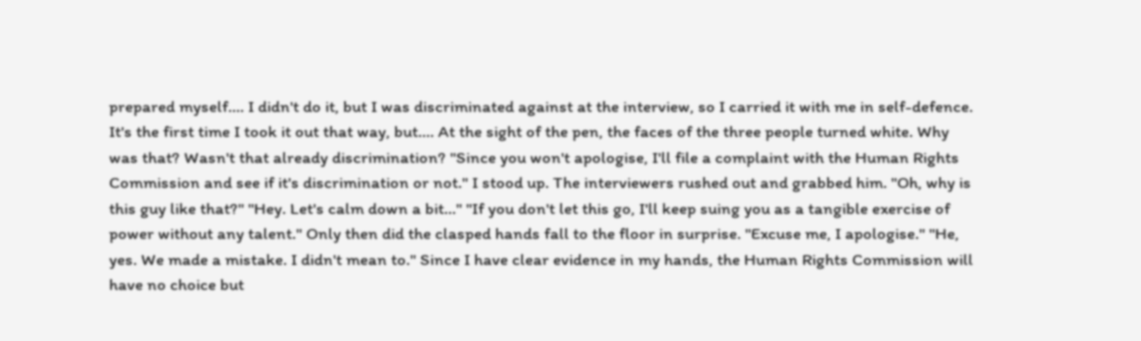prepared myself.... I didn't do it, but I was discriminated against at the interview, so I carried it with me in self-defence. It's the first time I took it out that way, but.... At the sight of the pen, the faces of the three people turned white. Why was that? Wasn't that already discrimination? "Since you won't apologise, I'll file a complaint with the Human Rights Commission and see if it's discrimination or not." I stood up. The interviewers rushed out and grabbed him. "Oh, why is this guy like that?" "Hey. Let's calm down a bit..." "If you don't let this go, I'll keep suing you as a tangible exercise of power without any talent." Only then did the clasped hands fall to the floor in surprise. "Excuse me, I apologise." "He, yes. We made a mistake. I didn't mean to." Since I have clear evidence in my hands, the Human Rights Commission will have no choice but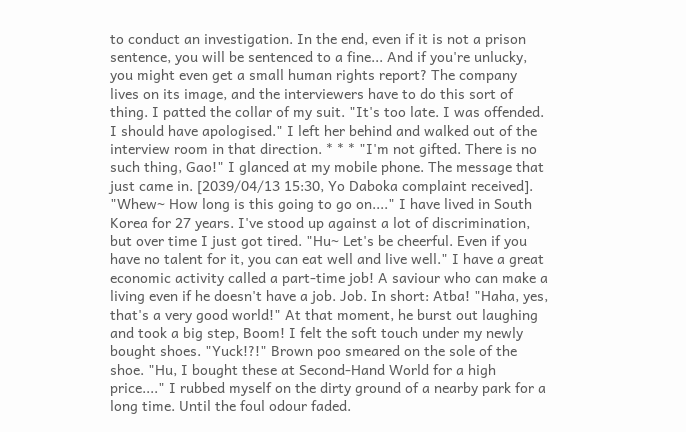to conduct an investigation. In the end, even if it is not a prison sentence, you will be sentenced to a fine... And if you're unlucky, you might even get a small human rights report? The company lives on its image, and the interviewers have to do this sort of thing. I patted the collar of my suit. "It's too late. I was offended. I should have apologised." I left her behind and walked out of the interview room in that direction. * * * "I'm not gifted. There is no such thing, Gao!" I glanced at my mobile phone. The message that just came in. [2039/04/13 15:30, Yo Daboka complaint received]. "Whew~ How long is this going to go on...." I have lived in South Korea for 27 years. I've stood up against a lot of discrimination, but over time I just got tired. "Hu~ Let's be cheerful. Even if you have no talent for it, you can eat well and live well." I have a great economic activity called a part-time job! A saviour who can make a living even if he doesn't have a job. Job. In short: Atba! "Haha, yes, that's a very good world!" At that moment, he burst out laughing and took a big step, Boom! I felt the soft touch under my newly bought shoes. "Yuck!?!" Brown poo smeared on the sole of the shoe. "Hu, I bought these at Second-Hand World for a high price...." I rubbed myself on the dirty ground of a nearby park for a long time. Until the foul odour faded.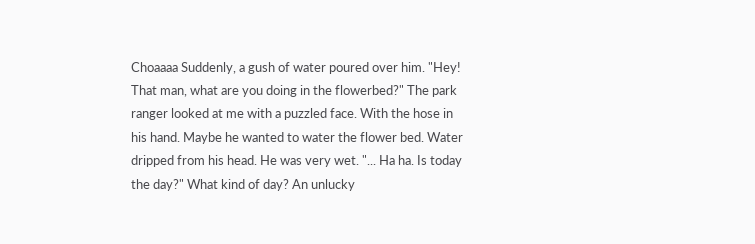Choaaaa Suddenly, a gush of water poured over him. "Hey! That man, what are you doing in the flowerbed?" The park ranger looked at me with a puzzled face. With the hose in his hand. Maybe he wanted to water the flower bed. Water dripped from his head. He was very wet. "... Ha ha. Is today the day?" What kind of day? An unlucky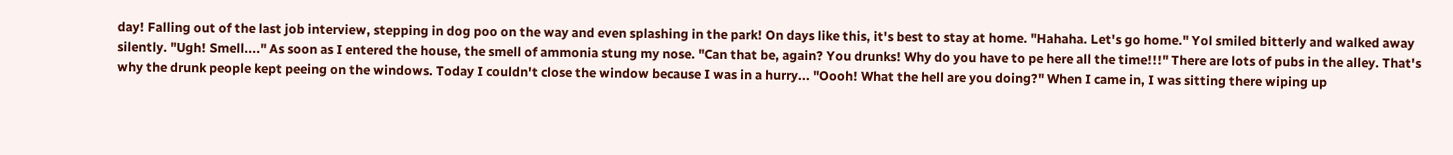day! Falling out of the last job interview, stepping in dog poo on the way and even splashing in the park! On days like this, it's best to stay at home. "Hahaha. Let's go home." Yol smiled bitterly and walked away silently. "Ugh! Smell...." As soon as I entered the house, the smell of ammonia stung my nose. "Can that be, again? You drunks! Why do you have to pe here all the time!!!" There are lots of pubs in the alley. That's why the drunk people kept peeing on the windows. Today I couldn't close the window because I was in a hurry... "Oooh! What the hell are you doing?" When I came in, I was sitting there wiping up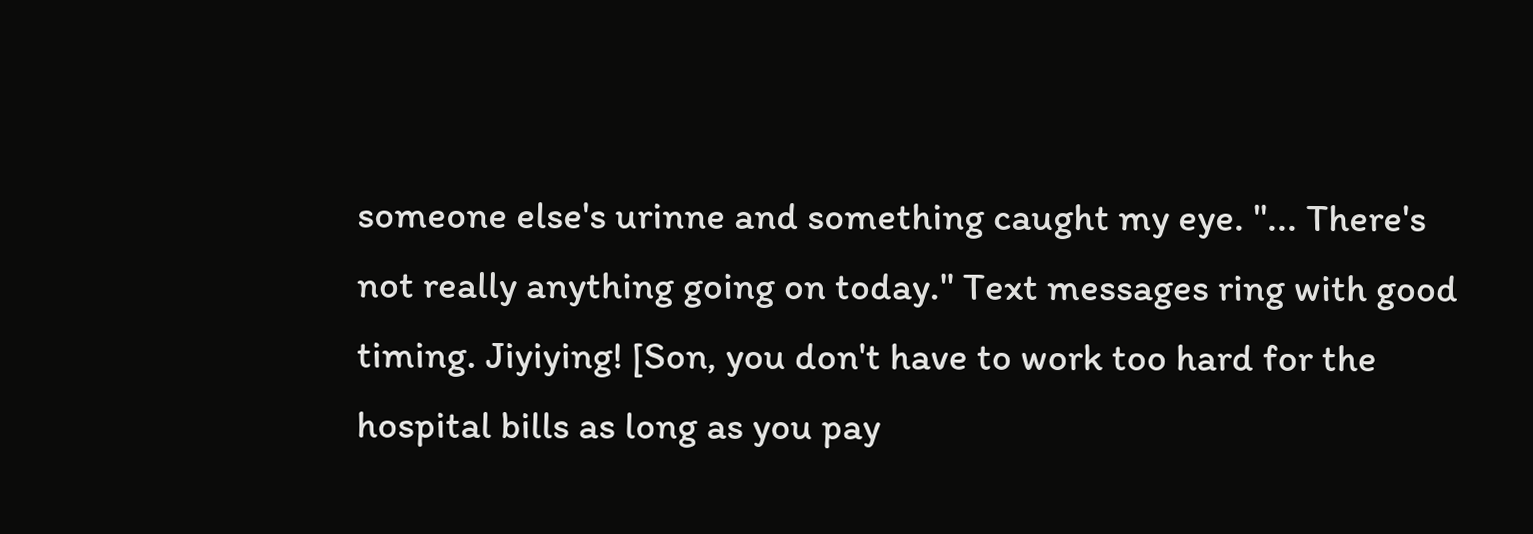someone else's urinne and something caught my eye. "... There's not really anything going on today." Text messages ring with good timing. Jiyiying! [Son, you don't have to work too hard for the hospital bills as long as you pay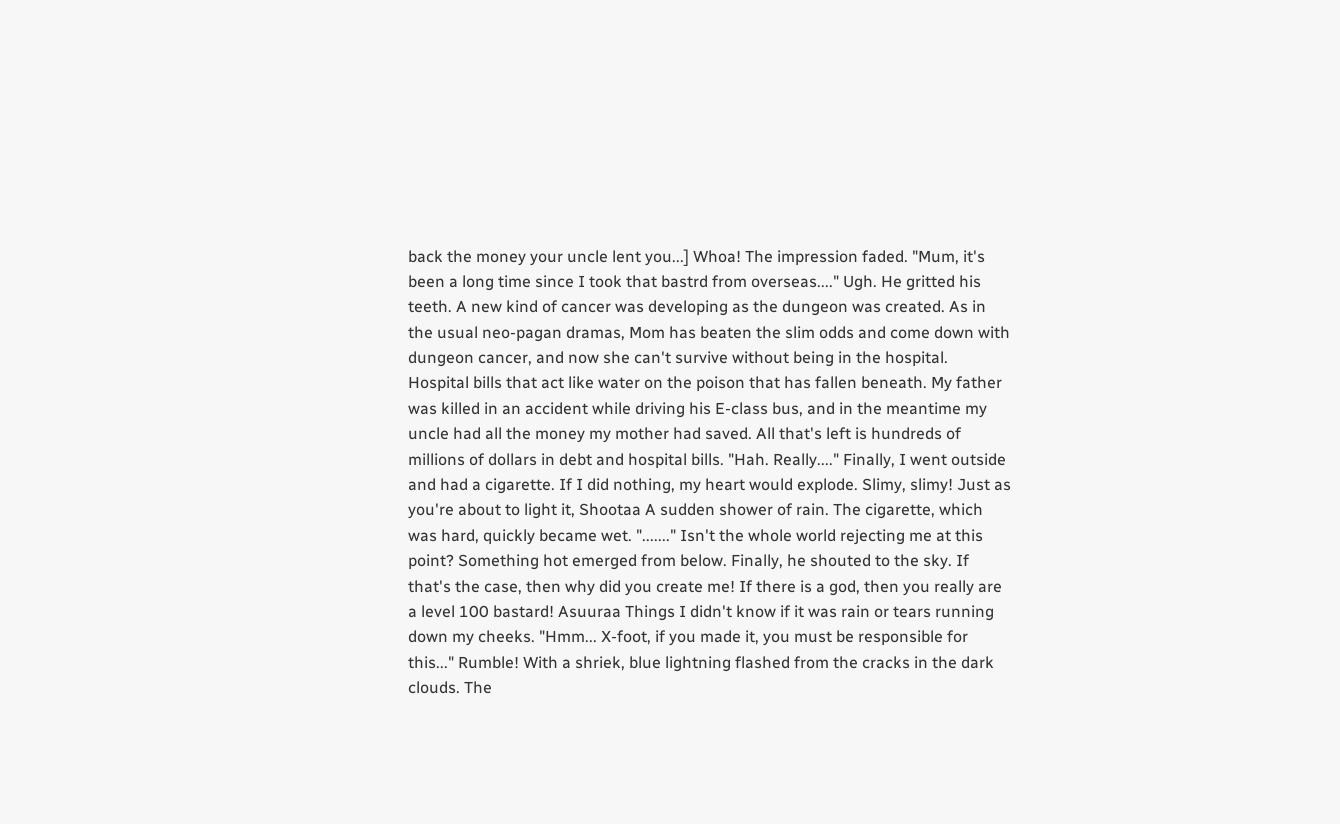back the money your uncle lent you...] Whoa! The impression faded. "Mum, it's been a long time since I took that bastrd from overseas...." Ugh. He gritted his teeth. A new kind of cancer was developing as the dungeon was created. As in the usual neo-pagan dramas, Mom has beaten the slim odds and come down with dungeon cancer, and now she can't survive without being in the hospital. Hospital bills that act like water on the poison that has fallen beneath. My father was killed in an accident while driving his E-class bus, and in the meantime my uncle had all the money my mother had saved. All that's left is hundreds of millions of dollars in debt and hospital bills. "Hah. Really...." Finally, I went outside and had a cigarette. If I did nothing, my heart would explode. Slimy, slimy! Just as you're about to light it, Shootaa A sudden shower of rain. The cigarette, which was hard, quickly became wet. "......." Isn't the whole world rejecting me at this point? Something hot emerged from below. Finally, he shouted to the sky. If that's the case, then why did you create me! If there is a god, then you really are a level 100 bastard! Asuuraa Things I didn't know if it was rain or tears running down my cheeks. "Hmm... X-foot, if you made it, you must be responsible for this..." Rumble! With a shriek, blue lightning flashed from the cracks in the dark clouds. The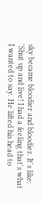sky became bloodier and bloodier. It's like: 'Shut up and live! I had a feeling that's what I wanted to say. He lifted his head to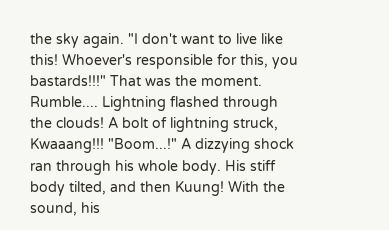the sky again. "I don't want to live like this! Whoever's responsible for this, you bastards!!!" That was the moment. Rumble.... Lightning flashed through the clouds! A bolt of lightning struck, Kwaaang!!! "Boom...!" A dizzying shock ran through his whole body. His stiff body tilted, and then Kuung! With the sound, his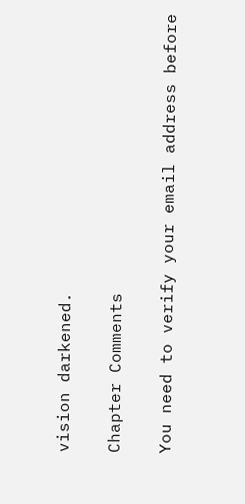vision darkened.

Chapter Comments

You need to verify your email address before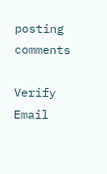posting comments

Verify Email